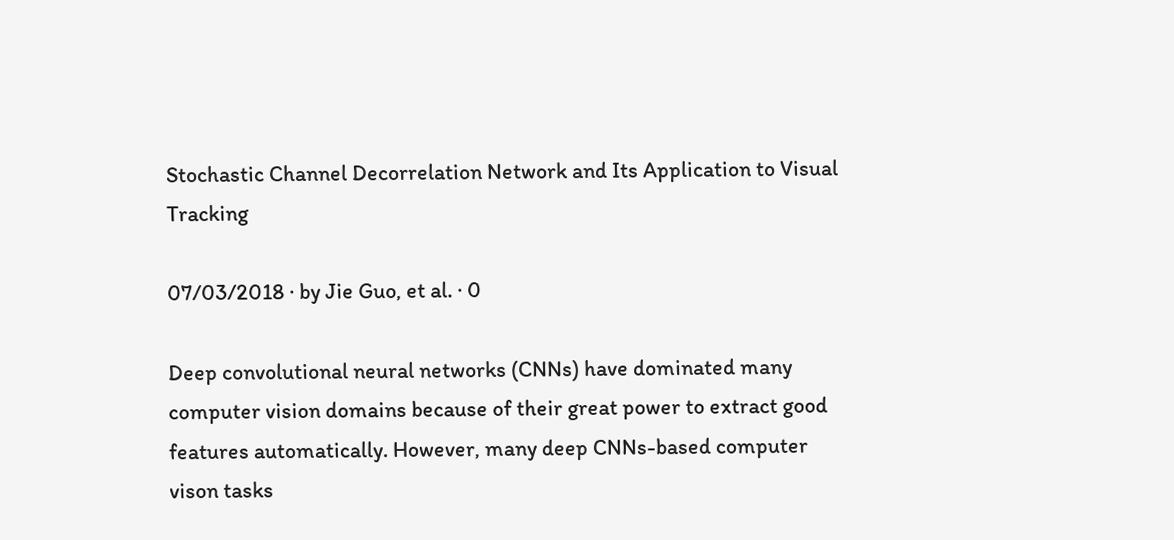Stochastic Channel Decorrelation Network and Its Application to Visual Tracking

07/03/2018 ∙ by Jie Guo, et al. ∙ 0

Deep convolutional neural networks (CNNs) have dominated many computer vision domains because of their great power to extract good features automatically. However, many deep CNNs-based computer vison tasks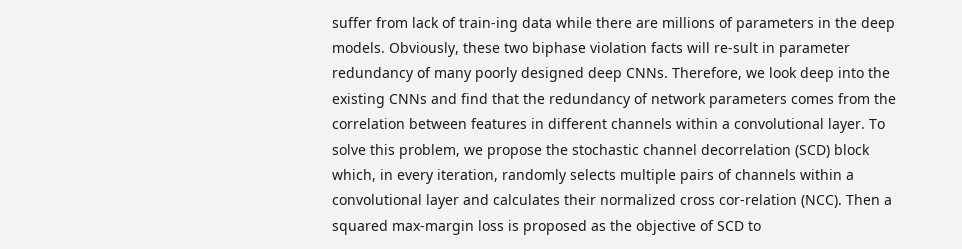suffer from lack of train-ing data while there are millions of parameters in the deep models. Obviously, these two biphase violation facts will re-sult in parameter redundancy of many poorly designed deep CNNs. Therefore, we look deep into the existing CNNs and find that the redundancy of network parameters comes from the correlation between features in different channels within a convolutional layer. To solve this problem, we propose the stochastic channel decorrelation (SCD) block which, in every iteration, randomly selects multiple pairs of channels within a convolutional layer and calculates their normalized cross cor-relation (NCC). Then a squared max-margin loss is proposed as the objective of SCD to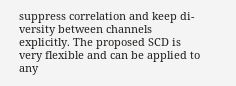suppress correlation and keep di-versity between channels explicitly. The proposed SCD is very flexible and can be applied to any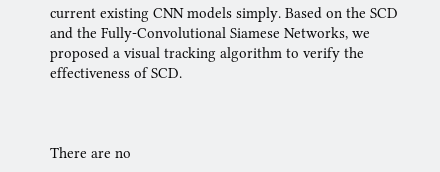current existing CNN models simply. Based on the SCD and the Fully-Convolutional Siamese Networks, we proposed a visual tracking algorithm to verify the effectiveness of SCD.



There are no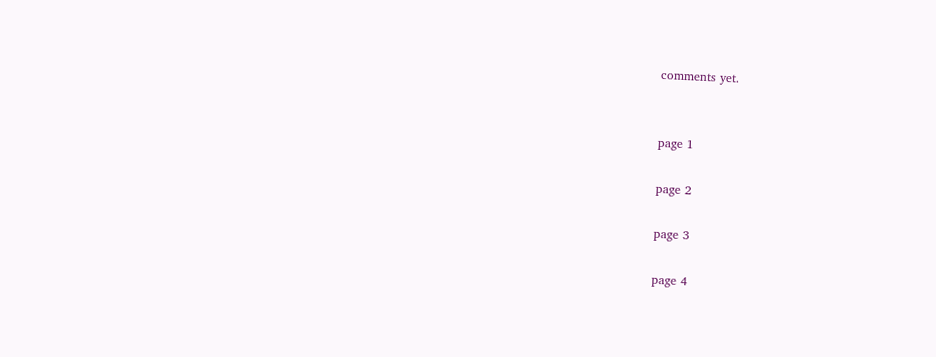comments yet.


page 1

page 2

page 3

page 4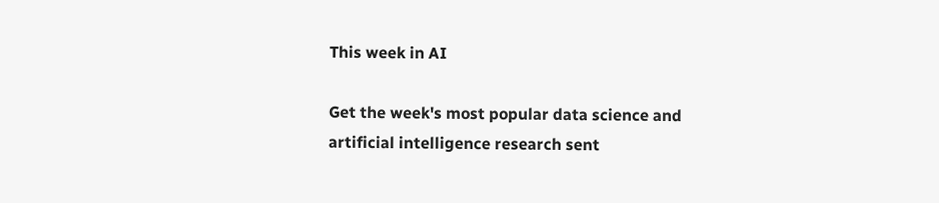This week in AI

Get the week's most popular data science and artificial intelligence research sent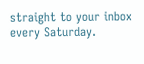straight to your inbox every Saturday.